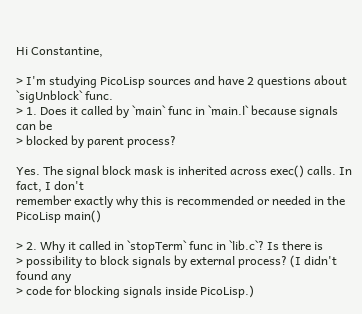Hi Constantine,

> I'm studying PicoLisp sources and have 2 questions about `sigUnblock` func.
> 1. Does it called by `main` func in `main.l` because signals can be
> blocked by parent process?

Yes. The signal block mask is inherited across exec() calls. In fact, I don't
remember exactly why this is recommended or needed in the PicoLisp main()

> 2. Why it called in `stopTerm` func in `lib.c`? Is there is
> possibility to block signals by external process? (I didn't found any
> code for blocking signals inside PicoLisp.)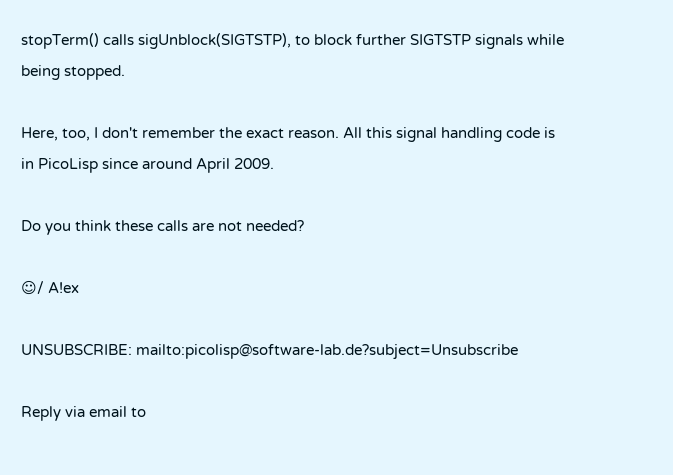stopTerm() calls sigUnblock(SIGTSTP), to block further SIGTSTP signals while
being stopped.

Here, too, I don't remember the exact reason. All this signal handling code is
in PicoLisp since around April 2009.

Do you think these calls are not needed?

☺/ A!ex

UNSUBSCRIBE: mailto:picolisp@software-lab.de?subject=Unsubscribe

Reply via email to